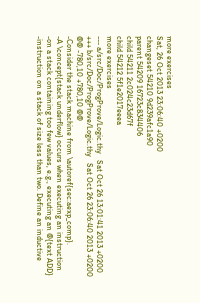more exercises
Sat, 26 Oct 2013 23:06:40 +0200
changeset 54210 9d239afc1a90
parent 54209 16723c834406
child 54211 2c024c23d67f
child 54212 5f1e2017eeea
more exercises
--- a/src/Doc/ProgProve/Logic.thy   Sat Oct 26 13:01:41 2013 +0200
+++ b/src/Doc/ProgProve/Logic.thy   Sat Oct 26 23:06:40 2013 +0200
@@ -780,10 +780,10 @@
-Consider the stack machine from \autoref{sec:aexp_comp}.
-A \concept{stack underflow} occurs when executing an instruction
-on a stack containing too few values, e.g., executing an @{text ADD}
-instruction on a stack of size less than two. Define an inductive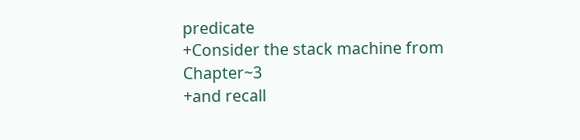predicate
+Consider the stack machine from Chapter~3
+and recall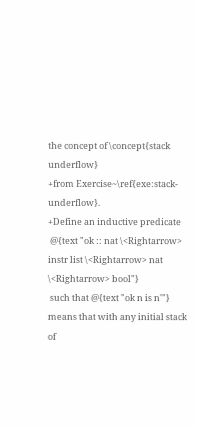the concept of \concept{stack underflow}
+from Exercise~\ref{exe:stack-underflow}.
+Define an inductive predicate
 @{text "ok :: nat \<Rightarrow> instr list \<Rightarrow> nat \<Rightarrow> bool"}
 such that @{text "ok n is n'"} means that with any initial stack of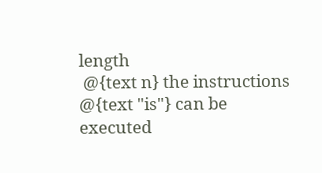length
 @{text n} the instructions @{text "is"} can be executed